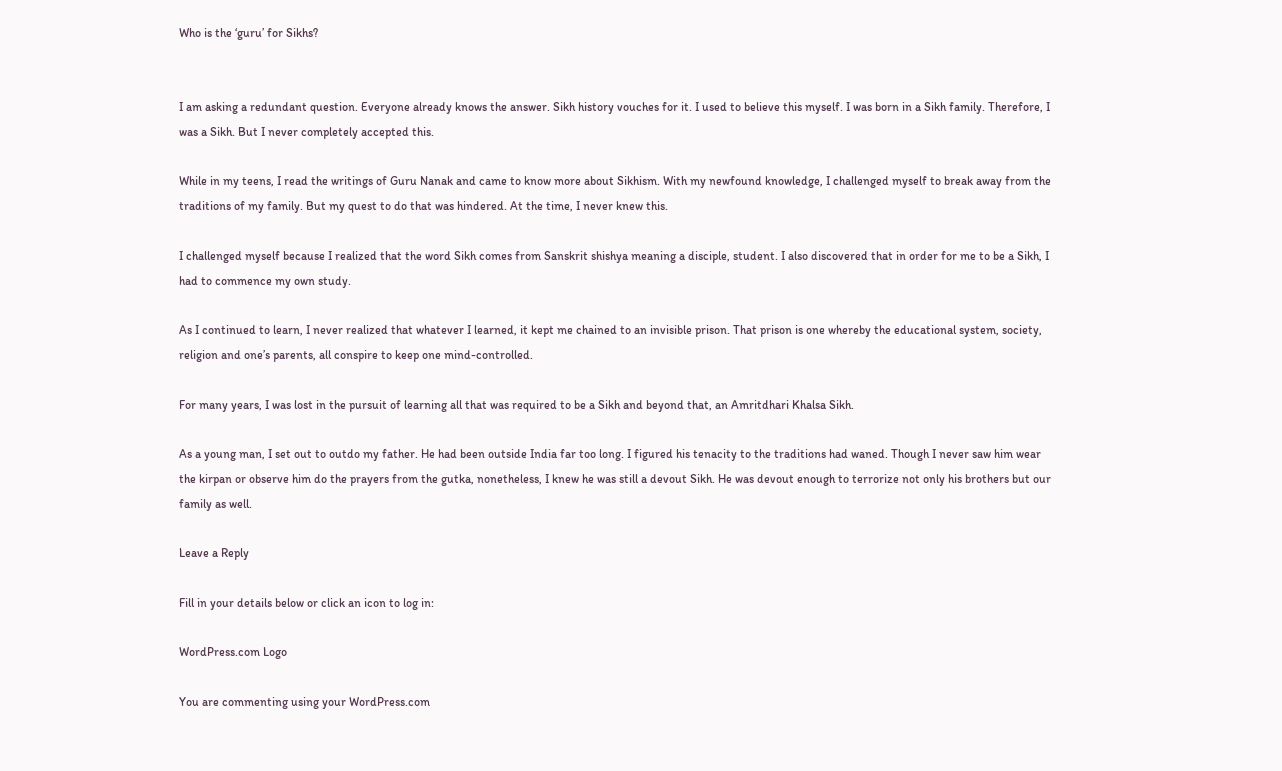Who is the ‘guru’ for Sikhs?


I am asking a redundant question. Everyone already knows the answer. Sikh history vouches for it. I used to believe this myself. I was born in a Sikh family. Therefore, I was a Sikh. But I never completely accepted this.

While in my teens, I read the writings of Guru Nanak and came to know more about Sikhism. With my newfound knowledge, I challenged myself to break away from the traditions of my family. But my quest to do that was hindered. At the time, I never knew this.

I challenged myself because I realized that the word Sikh comes from Sanskrit shishya meaning a disciple, student. I also discovered that in order for me to be a Sikh, I had to commence my own study.

As I continued to learn, I never realized that whatever I learned, it kept me chained to an invisible prison. That prison is one whereby the educational system, society, religion and one’s parents, all conspire to keep one mind-controlled.

For many years, I was lost in the pursuit of learning all that was required to be a Sikh and beyond that, an Amritdhari Khalsa Sikh.

As a young man, I set out to outdo my father. He had been outside India far too long. I figured his tenacity to the traditions had waned. Though I never saw him wear the kirpan or observe him do the prayers from the gutka, nonetheless, I knew he was still a devout Sikh. He was devout enough to terrorize not only his brothers but our family as well.

Leave a Reply

Fill in your details below or click an icon to log in:

WordPress.com Logo

You are commenting using your WordPress.com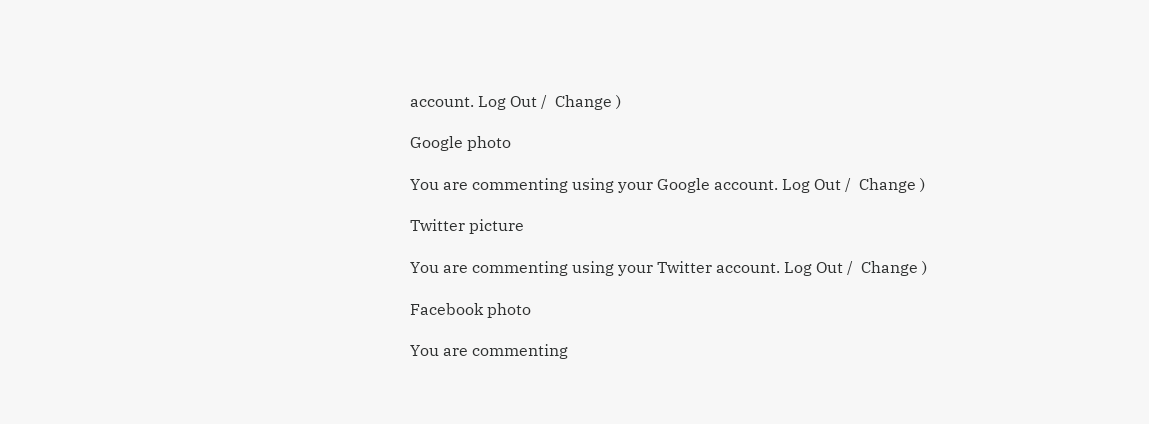account. Log Out /  Change )

Google photo

You are commenting using your Google account. Log Out /  Change )

Twitter picture

You are commenting using your Twitter account. Log Out /  Change )

Facebook photo

You are commenting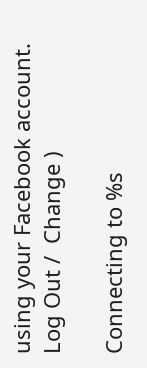using your Facebook account. Log Out /  Change )

Connecting to %s